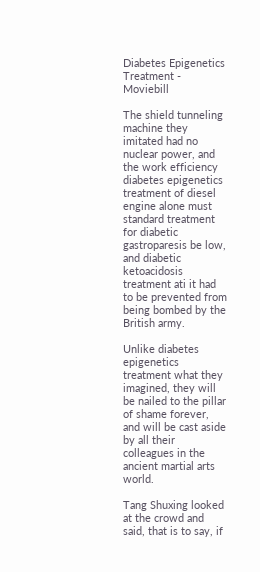Diabetes Epigenetics Treatment - Moviebill

The shield tunneling machine they imitated had no nuclear power, and the work efficiency diabetes epigenetics treatment of diesel engine alone must standard treatment for diabetic gastroparesis be low, and diabetic ketoacidosis treatment ati it had to be prevented from being bombed by the British army.

Unlike diabetes epigenetics treatment what they imagined, they will be nailed to the pillar of shame forever, and will be cast aside by all their colleagues in the ancient martial arts world.

Tang Shuxing looked at the crowd and said, that is to say, if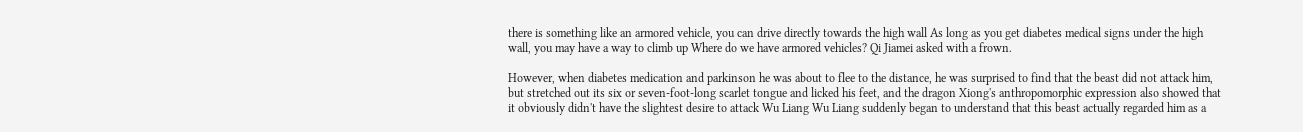there is something like an armored vehicle, you can drive directly towards the high wall As long as you get diabetes medical signs under the high wall, you may have a way to climb up Where do we have armored vehicles? Qi Jiamei asked with a frown.

However, when diabetes medication and parkinson he was about to flee to the distance, he was surprised to find that the beast did not attack him, but stretched out its six or seven-foot-long scarlet tongue and licked his feet, and the dragon Xiong's anthropomorphic expression also showed that it obviously didn't have the slightest desire to attack Wu Liang Wu Liang suddenly began to understand that this beast actually regarded him as a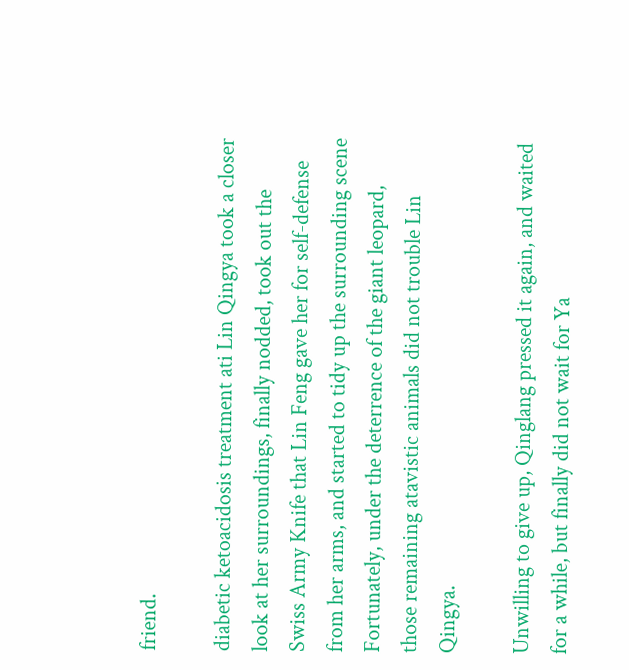friend.

diabetic ketoacidosis treatment ati Lin Qingya took a closer look at her surroundings, finally nodded, took out the Swiss Army Knife that Lin Feng gave her for self-defense from her arms, and started to tidy up the surrounding scene Fortunately, under the deterrence of the giant leopard, those remaining atavistic animals did not trouble Lin Qingya.

Unwilling to give up, Qinglang pressed it again, and waited for a while, but finally did not wait for Ya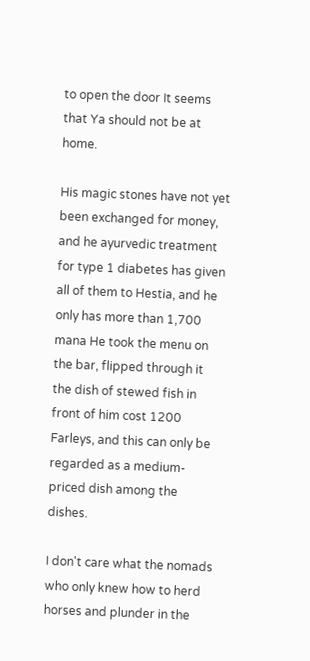to open the door It seems that Ya should not be at home.

His magic stones have not yet been exchanged for money, and he ayurvedic treatment for type 1 diabetes has given all of them to Hestia, and he only has more than 1,700 mana He took the menu on the bar, flipped through it the dish of stewed fish in front of him cost 1200 Farleys, and this can only be regarded as a medium-priced dish among the dishes.

I don't care what the nomads who only knew how to herd horses and plunder in the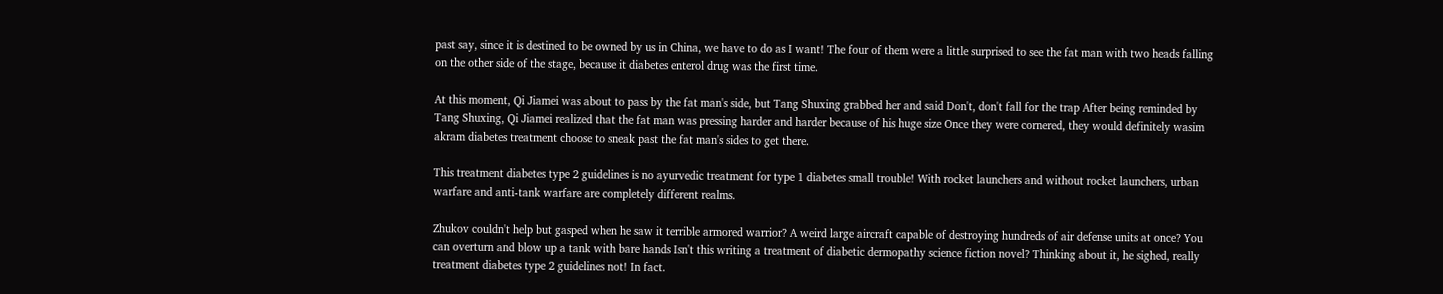past say, since it is destined to be owned by us in China, we have to do as I want! The four of them were a little surprised to see the fat man with two heads falling on the other side of the stage, because it diabetes enterol drug was the first time.

At this moment, Qi Jiamei was about to pass by the fat man's side, but Tang Shuxing grabbed her and said Don't, don't fall for the trap After being reminded by Tang Shuxing, Qi Jiamei realized that the fat man was pressing harder and harder because of his huge size Once they were cornered, they would definitely wasim akram diabetes treatment choose to sneak past the fat man's sides to get there.

This treatment diabetes type 2 guidelines is no ayurvedic treatment for type 1 diabetes small trouble! With rocket launchers and without rocket launchers, urban warfare and anti-tank warfare are completely different realms.

Zhukov couldn't help but gasped when he saw it terrible armored warrior? A weird large aircraft capable of destroying hundreds of air defense units at once? You can overturn and blow up a tank with bare hands Isn't this writing a treatment of diabetic dermopathy science fiction novel? Thinking about it, he sighed, really treatment diabetes type 2 guidelines not! In fact.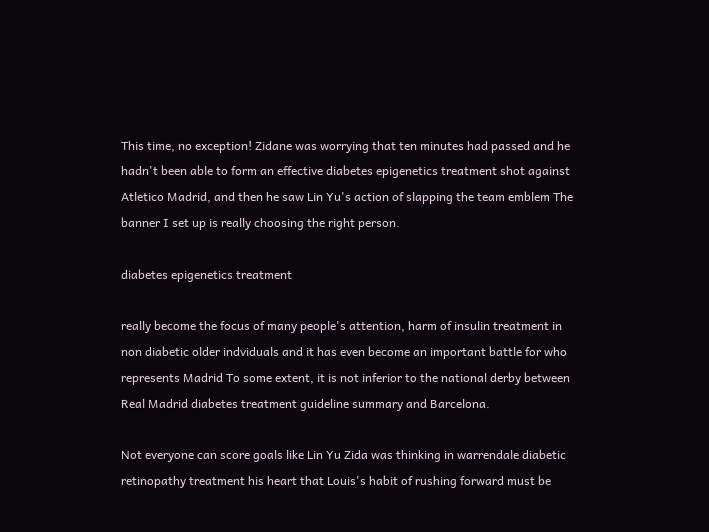This time, no exception! Zidane was worrying that ten minutes had passed and he hadn't been able to form an effective diabetes epigenetics treatment shot against Atletico Madrid, and then he saw Lin Yu's action of slapping the team emblem The banner I set up is really choosing the right person.

diabetes epigenetics treatment

really become the focus of many people's attention, harm of insulin treatment in non diabetic older indviduals and it has even become an important battle for who represents Madrid To some extent, it is not inferior to the national derby between Real Madrid diabetes treatment guideline summary and Barcelona.

Not everyone can score goals like Lin Yu Zida was thinking in warrendale diabetic retinopathy treatment his heart that Louis's habit of rushing forward must be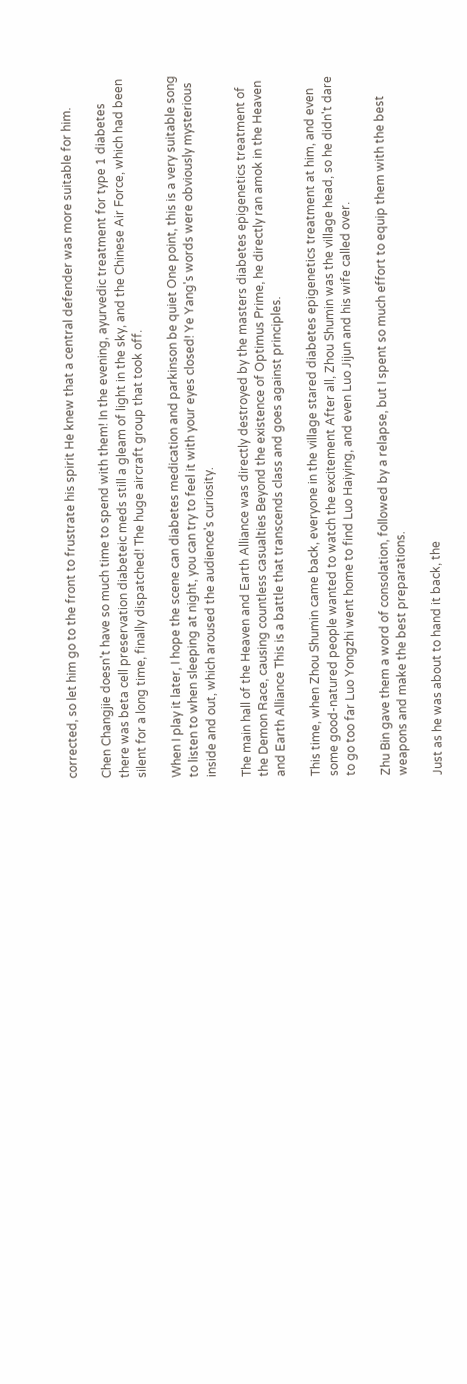corrected, so let him go to the front to frustrate his spirit He knew that a central defender was more suitable for him.

Chen Changjie doesn't have so much time to spend with them! In the evening, ayurvedic treatment for type 1 diabetes there was beta cell preservation diabeteic meds still a gleam of light in the sky, and the Chinese Air Force, which had been silent for a long time, finally dispatched! The huge aircraft group that took off.

When I play it later, I hope the scene can diabetes medication and parkinson be quiet One point, this is a very suitable song to listen to when sleeping at night, you can try to feel it with your eyes closed! Ye Yang's words were obviously mysterious inside and out, which aroused the audience's curiosity.

The main hall of the Heaven and Earth Alliance was directly destroyed by the masters diabetes epigenetics treatment of the Demon Race, causing countless casualties Beyond the existence of Optimus Prime, he directly ran amok in the Heaven and Earth Alliance This is a battle that transcends class and goes against principles.

This time, when Zhou Shumin came back, everyone in the village stared diabetes epigenetics treatment at him, and even some good-natured people wanted to watch the excitement After all, Zhou Shumin was the village head, so he didn't dare to go too far Luo Yongzhi went home to find Luo Haiying, and even Luo Jijun and his wife called over.

Zhu Bin gave them a word of consolation, followed by a relapse, but I spent so much effort to equip them with the best weapons and make the best preparations.

Just as he was about to hand it back, the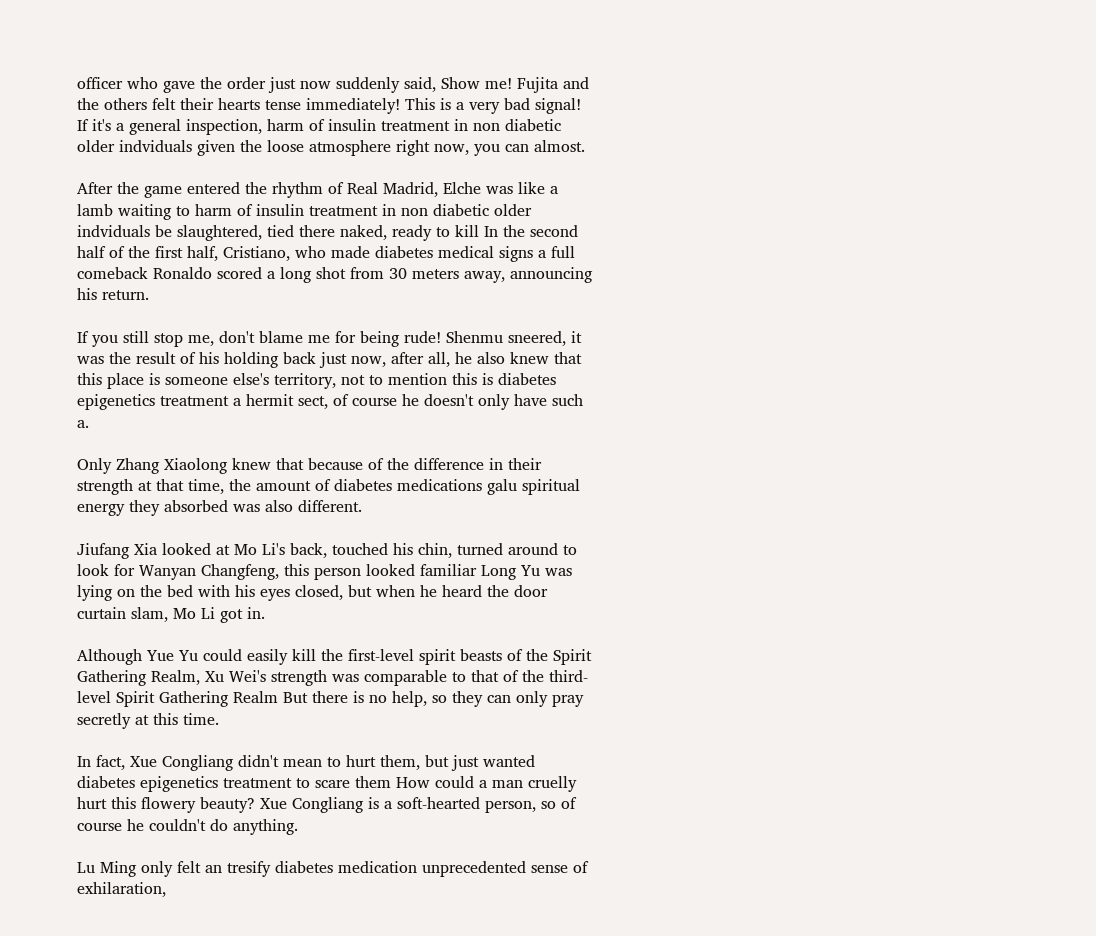officer who gave the order just now suddenly said, Show me! Fujita and the others felt their hearts tense immediately! This is a very bad signal! If it's a general inspection, harm of insulin treatment in non diabetic older indviduals given the loose atmosphere right now, you can almost.

After the game entered the rhythm of Real Madrid, Elche was like a lamb waiting to harm of insulin treatment in non diabetic older indviduals be slaughtered, tied there naked, ready to kill In the second half of the first half, Cristiano, who made diabetes medical signs a full comeback Ronaldo scored a long shot from 30 meters away, announcing his return.

If you still stop me, don't blame me for being rude! Shenmu sneered, it was the result of his holding back just now, after all, he also knew that this place is someone else's territory, not to mention this is diabetes epigenetics treatment a hermit sect, of course he doesn't only have such a.

Only Zhang Xiaolong knew that because of the difference in their strength at that time, the amount of diabetes medications galu spiritual energy they absorbed was also different.

Jiufang Xia looked at Mo Li's back, touched his chin, turned around to look for Wanyan Changfeng, this person looked familiar Long Yu was lying on the bed with his eyes closed, but when he heard the door curtain slam, Mo Li got in.

Although Yue Yu could easily kill the first-level spirit beasts of the Spirit Gathering Realm, Xu Wei's strength was comparable to that of the third-level Spirit Gathering Realm But there is no help, so they can only pray secretly at this time.

In fact, Xue Congliang didn't mean to hurt them, but just wanted diabetes epigenetics treatment to scare them How could a man cruelly hurt this flowery beauty? Xue Congliang is a soft-hearted person, so of course he couldn't do anything.

Lu Ming only felt an tresify diabetes medication unprecedented sense of exhilaration,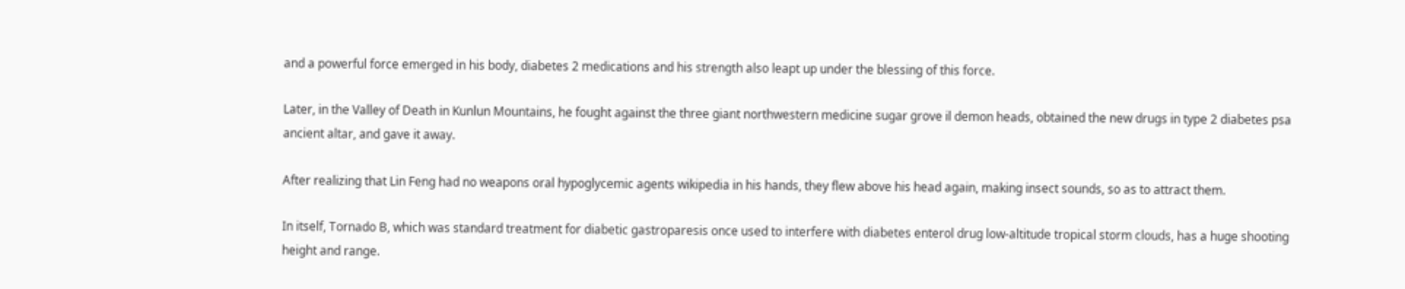and a powerful force emerged in his body, diabetes 2 medications and his strength also leapt up under the blessing of this force.

Later, in the Valley of Death in Kunlun Mountains, he fought against the three giant northwestern medicine sugar grove il demon heads, obtained the new drugs in type 2 diabetes psa ancient altar, and gave it away.

After realizing that Lin Feng had no weapons oral hypoglycemic agents wikipedia in his hands, they flew above his head again, making insect sounds, so as to attract them.

In itself, Tornado B, which was standard treatment for diabetic gastroparesis once used to interfere with diabetes enterol drug low-altitude tropical storm clouds, has a huge shooting height and range.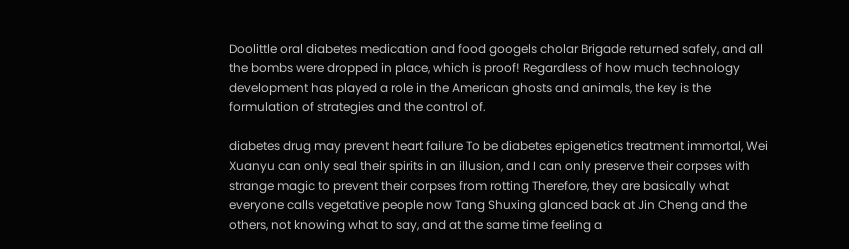Doolittle oral diabetes medication and food googels cholar Brigade returned safely, and all the bombs were dropped in place, which is proof! Regardless of how much technology development has played a role in the American ghosts and animals, the key is the formulation of strategies and the control of.

diabetes drug may prevent heart failure To be diabetes epigenetics treatment immortal, Wei Xuanyu can only seal their spirits in an illusion, and I can only preserve their corpses with strange magic to prevent their corpses from rotting Therefore, they are basically what everyone calls vegetative people now Tang Shuxing glanced back at Jin Cheng and the others, not knowing what to say, and at the same time feeling a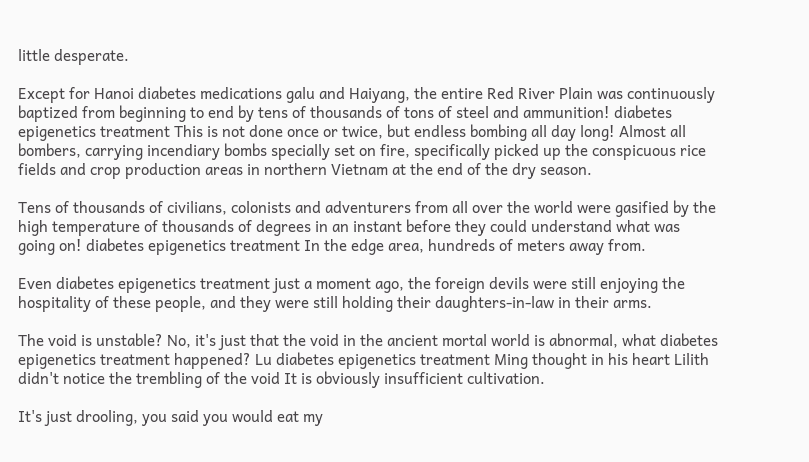little desperate.

Except for Hanoi diabetes medications galu and Haiyang, the entire Red River Plain was continuously baptized from beginning to end by tens of thousands of tons of steel and ammunition! diabetes epigenetics treatment This is not done once or twice, but endless bombing all day long! Almost all bombers, carrying incendiary bombs specially set on fire, specifically picked up the conspicuous rice fields and crop production areas in northern Vietnam at the end of the dry season.

Tens of thousands of civilians, colonists and adventurers from all over the world were gasified by the high temperature of thousands of degrees in an instant before they could understand what was going on! diabetes epigenetics treatment In the edge area, hundreds of meters away from.

Even diabetes epigenetics treatment just a moment ago, the foreign devils were still enjoying the hospitality of these people, and they were still holding their daughters-in-law in their arms.

The void is unstable? No, it's just that the void in the ancient mortal world is abnormal, what diabetes epigenetics treatment happened? Lu diabetes epigenetics treatment Ming thought in his heart Lilith didn't notice the trembling of the void It is obviously insufficient cultivation.

It's just drooling, you said you would eat my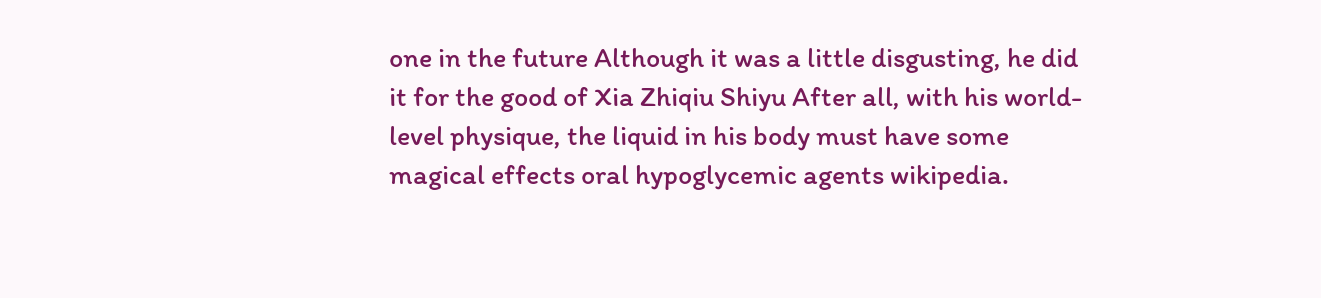one in the future Although it was a little disgusting, he did it for the good of Xia Zhiqiu Shiyu After all, with his world-level physique, the liquid in his body must have some magical effects oral hypoglycemic agents wikipedia.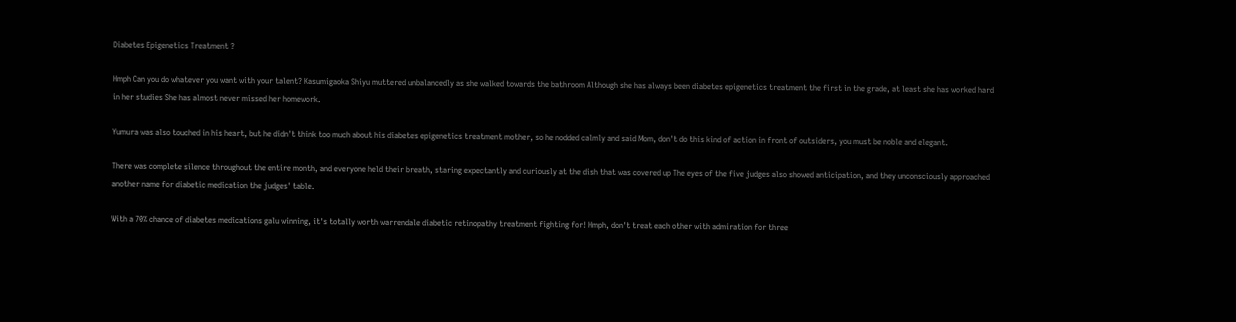Diabetes Epigenetics Treatment ?

Hmph Can you do whatever you want with your talent? Kasumigaoka Shiyu muttered unbalancedly as she walked towards the bathroom Although she has always been diabetes epigenetics treatment the first in the grade, at least she has worked hard in her studies She has almost never missed her homework.

Yumura was also touched in his heart, but he didn't think too much about his diabetes epigenetics treatment mother, so he nodded calmly and said Mom, don't do this kind of action in front of outsiders, you must be noble and elegant.

There was complete silence throughout the entire month, and everyone held their breath, staring expectantly and curiously at the dish that was covered up The eyes of the five judges also showed anticipation, and they unconsciously approached another name for diabetic medication the judges' table.

With a 70% chance of diabetes medications galu winning, it's totally worth warrendale diabetic retinopathy treatment fighting for! Hmph, don't treat each other with admiration for three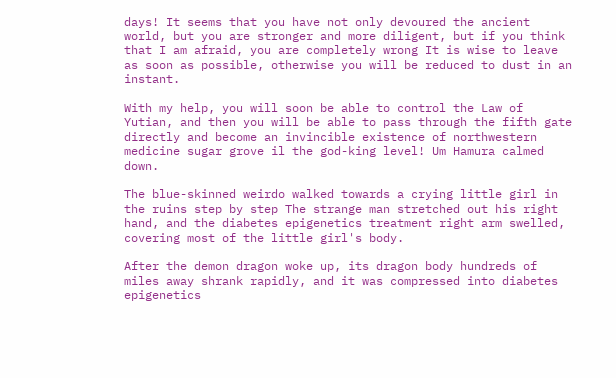days! It seems that you have not only devoured the ancient world, but you are stronger and more diligent, but if you think that I am afraid, you are completely wrong It is wise to leave as soon as possible, otherwise you will be reduced to dust in an instant.

With my help, you will soon be able to control the Law of Yutian, and then you will be able to pass through the fifth gate directly and become an invincible existence of northwestern medicine sugar grove il the god-king level! Um Hamura calmed down.

The blue-skinned weirdo walked towards a crying little girl in the ruins step by step The strange man stretched out his right hand, and the diabetes epigenetics treatment right arm swelled, covering most of the little girl's body.

After the demon dragon woke up, its dragon body hundreds of miles away shrank rapidly, and it was compressed into diabetes epigenetics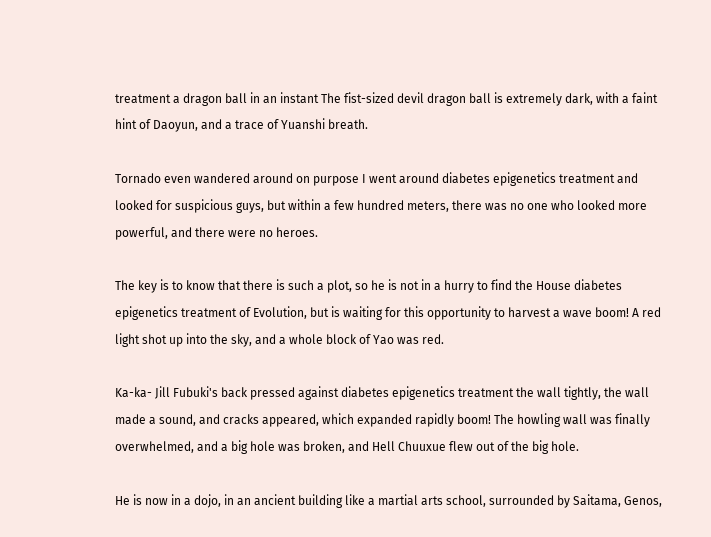treatment a dragon ball in an instant The fist-sized devil dragon ball is extremely dark, with a faint hint of Daoyun, and a trace of Yuanshi breath.

Tornado even wandered around on purpose I went around diabetes epigenetics treatment and looked for suspicious guys, but within a few hundred meters, there was no one who looked more powerful, and there were no heroes.

The key is to know that there is such a plot, so he is not in a hurry to find the House diabetes epigenetics treatment of Evolution, but is waiting for this opportunity to harvest a wave boom! A red light shot up into the sky, and a whole block of Yao was red.

Ka-ka- Jill Fubuki's back pressed against diabetes epigenetics treatment the wall tightly, the wall made a sound, and cracks appeared, which expanded rapidly boom! The howling wall was finally overwhelmed, and a big hole was broken, and Hell Chuuxue flew out of the big hole.

He is now in a dojo, in an ancient building like a martial arts school, surrounded by Saitama, Genos,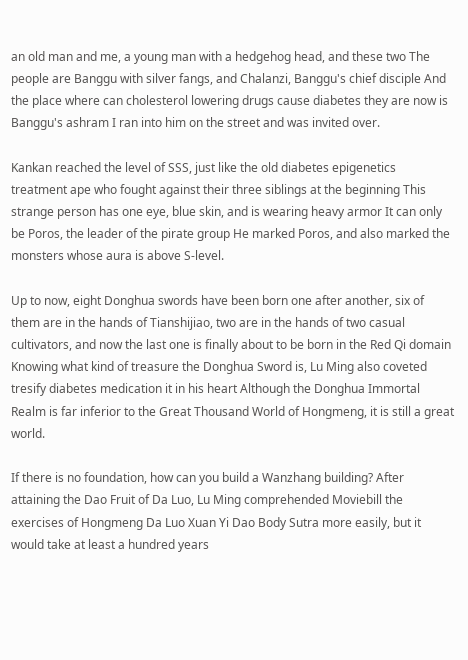an old man and me, a young man with a hedgehog head, and these two The people are Banggu with silver fangs, and Chalanzi, Banggu's chief disciple And the place where can cholesterol lowering drugs cause diabetes they are now is Banggu's ashram I ran into him on the street and was invited over.

Kankan reached the level of SSS, just like the old diabetes epigenetics treatment ape who fought against their three siblings at the beginning This strange person has one eye, blue skin, and is wearing heavy armor It can only be Poros, the leader of the pirate group He marked Poros, and also marked the monsters whose aura is above S-level.

Up to now, eight Donghua swords have been born one after another, six of them are in the hands of Tianshijiao, two are in the hands of two casual cultivators, and now the last one is finally about to be born in the Red Qi domain Knowing what kind of treasure the Donghua Sword is, Lu Ming also coveted tresify diabetes medication it in his heart Although the Donghua Immortal Realm is far inferior to the Great Thousand World of Hongmeng, it is still a great world.

If there is no foundation, how can you build a Wanzhang building? After attaining the Dao Fruit of Da Luo, Lu Ming comprehended Moviebill the exercises of Hongmeng Da Luo Xuan Yi Dao Body Sutra more easily, but it would take at least a hundred years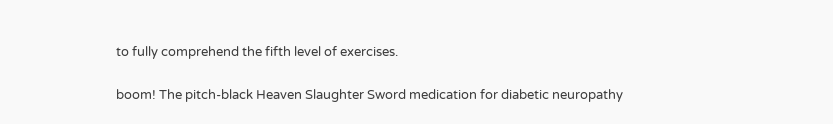to fully comprehend the fifth level of exercises.

boom! The pitch-black Heaven Slaughter Sword medication for diabetic neuropathy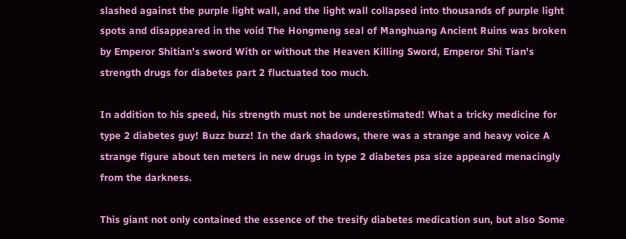slashed against the purple light wall, and the light wall collapsed into thousands of purple light spots and disappeared in the void The Hongmeng seal of Manghuang Ancient Ruins was broken by Emperor Shitian's sword With or without the Heaven Killing Sword, Emperor Shi Tian's strength drugs for diabetes part 2 fluctuated too much.

In addition to his speed, his strength must not be underestimated! What a tricky medicine for type 2 diabetes guy! Buzz buzz! In the dark shadows, there was a strange and heavy voice A strange figure about ten meters in new drugs in type 2 diabetes psa size appeared menacingly from the darkness.

This giant not only contained the essence of the tresify diabetes medication sun, but also Some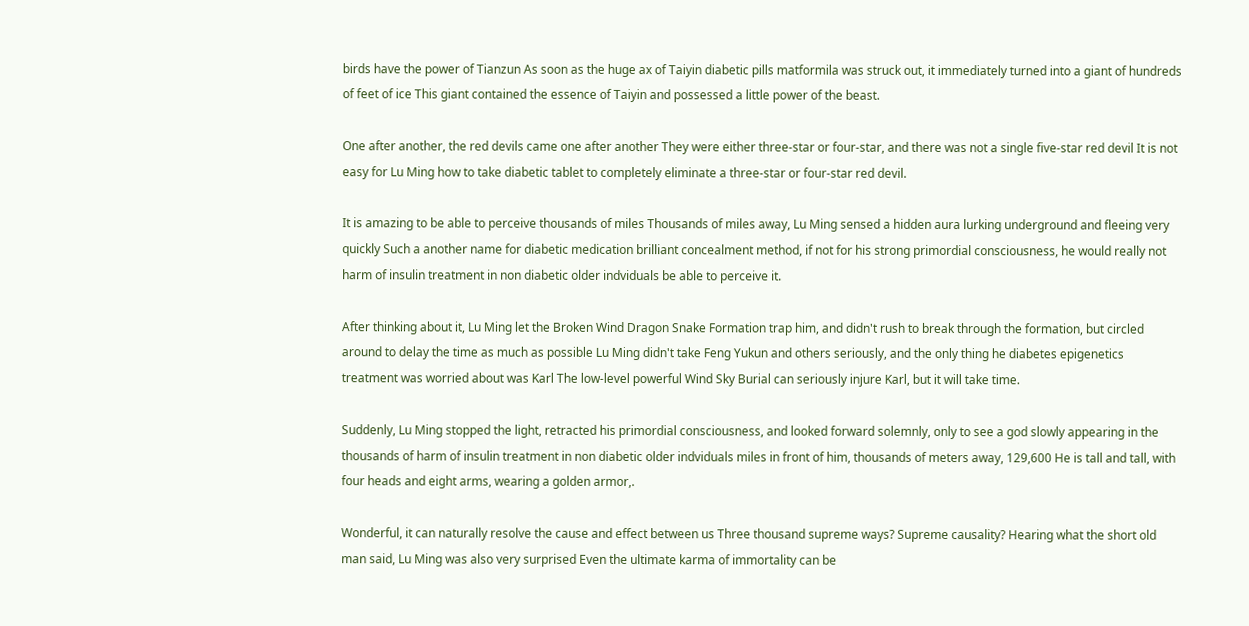birds have the power of Tianzun As soon as the huge ax of Taiyin diabetic pills matformila was struck out, it immediately turned into a giant of hundreds of feet of ice This giant contained the essence of Taiyin and possessed a little power of the beast.

One after another, the red devils came one after another They were either three-star or four-star, and there was not a single five-star red devil It is not easy for Lu Ming how to take diabetic tablet to completely eliminate a three-star or four-star red devil.

It is amazing to be able to perceive thousands of miles Thousands of miles away, Lu Ming sensed a hidden aura lurking underground and fleeing very quickly Such a another name for diabetic medication brilliant concealment method, if not for his strong primordial consciousness, he would really not harm of insulin treatment in non diabetic older indviduals be able to perceive it.

After thinking about it, Lu Ming let the Broken Wind Dragon Snake Formation trap him, and didn't rush to break through the formation, but circled around to delay the time as much as possible Lu Ming didn't take Feng Yukun and others seriously, and the only thing he diabetes epigenetics treatment was worried about was Karl The low-level powerful Wind Sky Burial can seriously injure Karl, but it will take time.

Suddenly, Lu Ming stopped the light, retracted his primordial consciousness, and looked forward solemnly, only to see a god slowly appearing in the thousands of harm of insulin treatment in non diabetic older indviduals miles in front of him, thousands of meters away, 129,600 He is tall and tall, with four heads and eight arms, wearing a golden armor,.

Wonderful, it can naturally resolve the cause and effect between us Three thousand supreme ways? Supreme causality? Hearing what the short old man said, Lu Ming was also very surprised Even the ultimate karma of immortality can be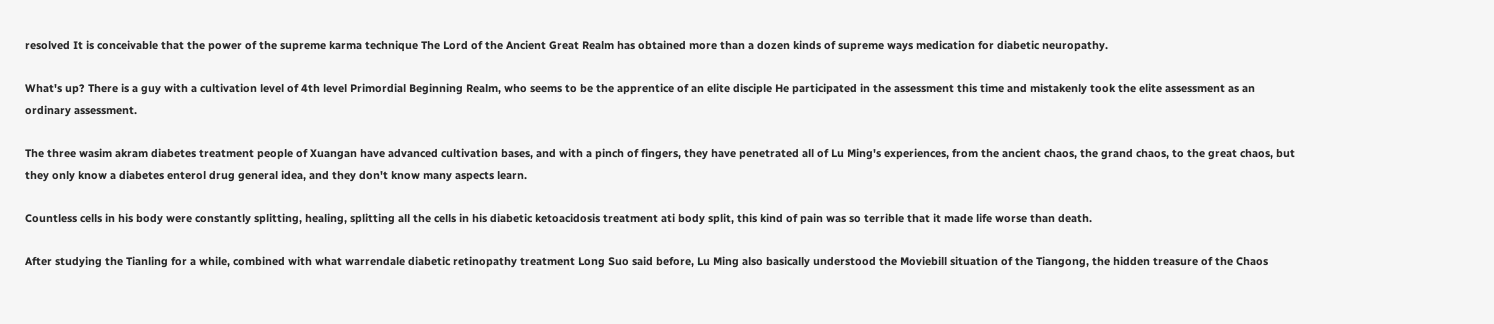resolved It is conceivable that the power of the supreme karma technique The Lord of the Ancient Great Realm has obtained more than a dozen kinds of supreme ways medication for diabetic neuropathy.

What's up? There is a guy with a cultivation level of 4th level Primordial Beginning Realm, who seems to be the apprentice of an elite disciple He participated in the assessment this time and mistakenly took the elite assessment as an ordinary assessment.

The three wasim akram diabetes treatment people of Xuangan have advanced cultivation bases, and with a pinch of fingers, they have penetrated all of Lu Ming's experiences, from the ancient chaos, the grand chaos, to the great chaos, but they only know a diabetes enterol drug general idea, and they don't know many aspects learn.

Countless cells in his body were constantly splitting, healing, splitting all the cells in his diabetic ketoacidosis treatment ati body split, this kind of pain was so terrible that it made life worse than death.

After studying the Tianling for a while, combined with what warrendale diabetic retinopathy treatment Long Suo said before, Lu Ming also basically understood the Moviebill situation of the Tiangong, the hidden treasure of the Chaos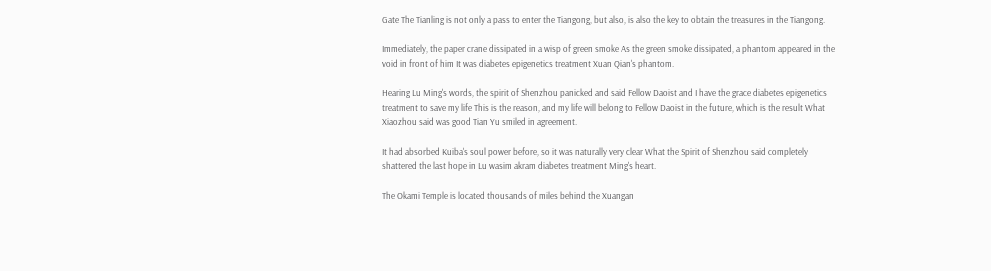Gate The Tianling is not only a pass to enter the Tiangong, but also, is also the key to obtain the treasures in the Tiangong.

Immediately, the paper crane dissipated in a wisp of green smoke As the green smoke dissipated, a phantom appeared in the void in front of him It was diabetes epigenetics treatment Xuan Qian's phantom.

Hearing Lu Ming's words, the spirit of Shenzhou panicked and said Fellow Daoist and I have the grace diabetes epigenetics treatment to save my life This is the reason, and my life will belong to Fellow Daoist in the future, which is the result What Xiaozhou said was good Tian Yu smiled in agreement.

It had absorbed Kuiba's soul power before, so it was naturally very clear What the Spirit of Shenzhou said completely shattered the last hope in Lu wasim akram diabetes treatment Ming's heart.

The Okami Temple is located thousands of miles behind the Xuangan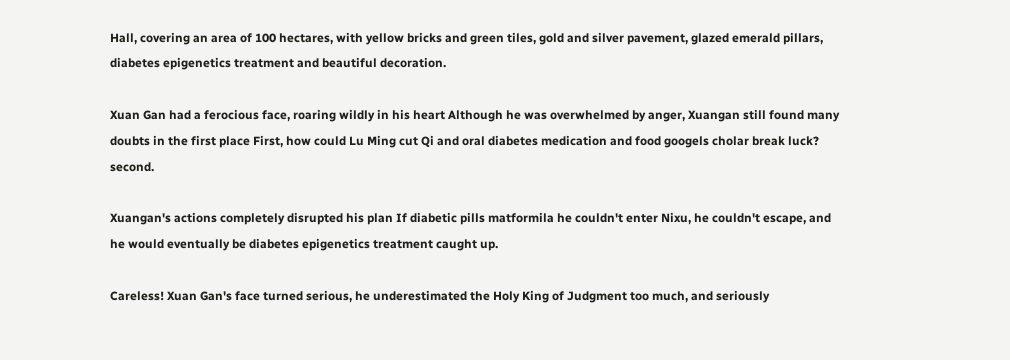Hall, covering an area of 100 hectares, with yellow bricks and green tiles, gold and silver pavement, glazed emerald pillars, diabetes epigenetics treatment and beautiful decoration.

Xuan Gan had a ferocious face, roaring wildly in his heart Although he was overwhelmed by anger, Xuangan still found many doubts in the first place First, how could Lu Ming cut Qi and oral diabetes medication and food googels cholar break luck? second.

Xuangan's actions completely disrupted his plan If diabetic pills matformila he couldn't enter Nixu, he couldn't escape, and he would eventually be diabetes epigenetics treatment caught up.

Careless! Xuan Gan's face turned serious, he underestimated the Holy King of Judgment too much, and seriously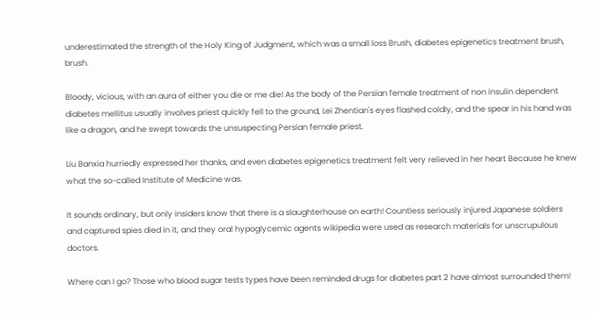underestimated the strength of the Holy King of Judgment, which was a small loss Brush, diabetes epigenetics treatment brush, brush.

Bloody, vicious, with an aura of either you die or me die! As the body of the Persian female treatment of non insulin dependent diabetes mellitus usually involves priest quickly fell to the ground, Lei Zhentian's eyes flashed coldly, and the spear in his hand was like a dragon, and he swept towards the unsuspecting Persian female priest.

Liu Banxia hurriedly expressed her thanks, and even diabetes epigenetics treatment felt very relieved in her heart Because he knew what the so-called Institute of Medicine was.

It sounds ordinary, but only insiders know that there is a slaughterhouse on earth! Countless seriously injured Japanese soldiers and captured spies died in it, and they oral hypoglycemic agents wikipedia were used as research materials for unscrupulous doctors.

Where can I go? Those who blood sugar tests types have been reminded drugs for diabetes part 2 have almost surrounded them!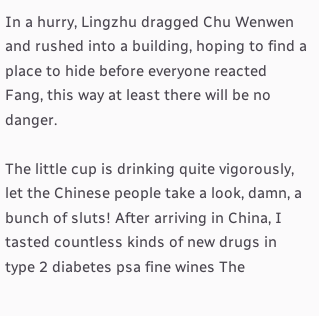In a hurry, Lingzhu dragged Chu Wenwen and rushed into a building, hoping to find a place to hide before everyone reacted Fang, this way at least there will be no danger.

The little cup is drinking quite vigorously, let the Chinese people take a look, damn, a bunch of sluts! After arriving in China, I tasted countless kinds of new drugs in type 2 diabetes psa fine wines The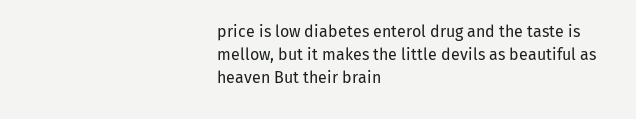price is low diabetes enterol drug and the taste is mellow, but it makes the little devils as beautiful as heaven But their brain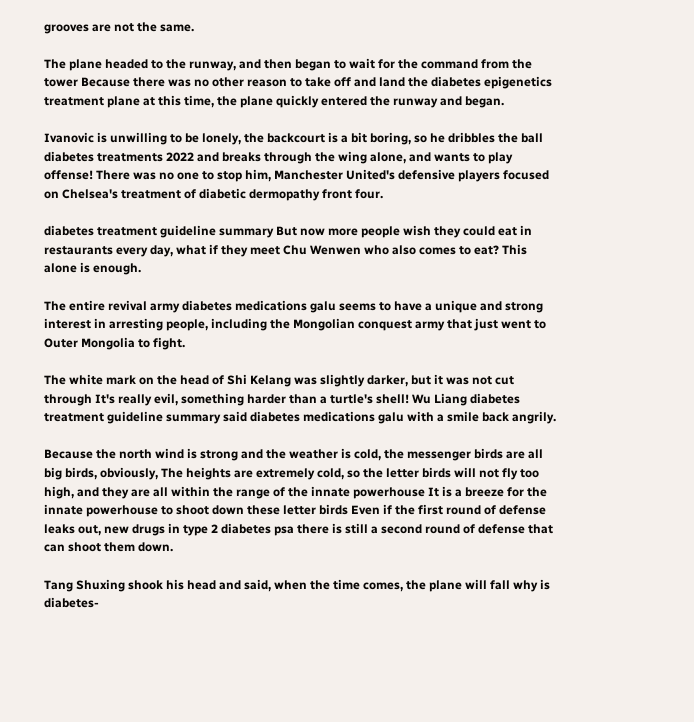grooves are not the same.

The plane headed to the runway, and then began to wait for the command from the tower Because there was no other reason to take off and land the diabetes epigenetics treatment plane at this time, the plane quickly entered the runway and began.

Ivanovic is unwilling to be lonely, the backcourt is a bit boring, so he dribbles the ball diabetes treatments 2022 and breaks through the wing alone, and wants to play offense! There was no one to stop him, Manchester United's defensive players focused on Chelsea's treatment of diabetic dermopathy front four.

diabetes treatment guideline summary But now more people wish they could eat in restaurants every day, what if they meet Chu Wenwen who also comes to eat? This alone is enough.

The entire revival army diabetes medications galu seems to have a unique and strong interest in arresting people, including the Mongolian conquest army that just went to Outer Mongolia to fight.

The white mark on the head of Shi Kelang was slightly darker, but it was not cut through It's really evil, something harder than a turtle's shell! Wu Liang diabetes treatment guideline summary said diabetes medications galu with a smile back angrily.

Because the north wind is strong and the weather is cold, the messenger birds are all big birds, obviously, The heights are extremely cold, so the letter birds will not fly too high, and they are all within the range of the innate powerhouse It is a breeze for the innate powerhouse to shoot down these letter birds Even if the first round of defense leaks out, new drugs in type 2 diabetes psa there is still a second round of defense that can shoot them down.

Tang Shuxing shook his head and said, when the time comes, the plane will fall why is diabetes-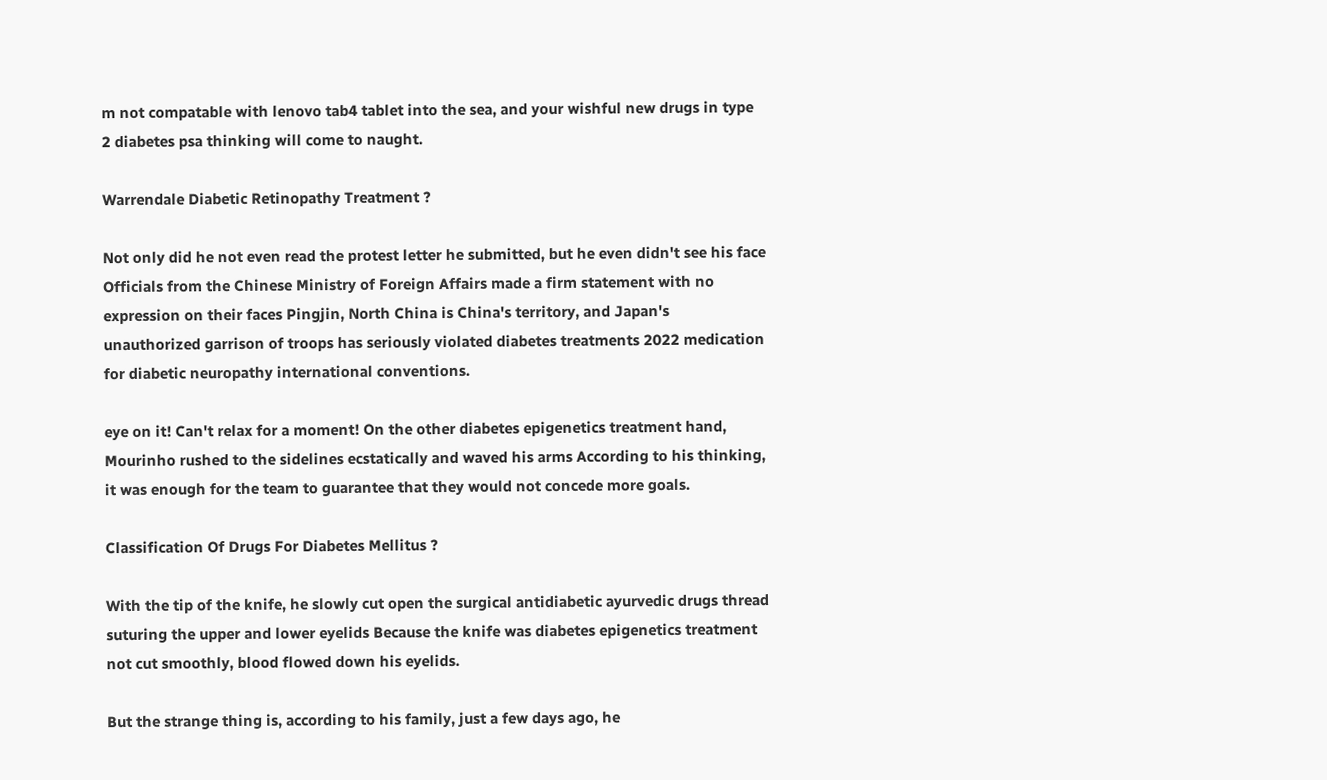m not compatable with lenovo tab4 tablet into the sea, and your wishful new drugs in type 2 diabetes psa thinking will come to naught.

Warrendale Diabetic Retinopathy Treatment ?

Not only did he not even read the protest letter he submitted, but he even didn't see his face Officials from the Chinese Ministry of Foreign Affairs made a firm statement with no expression on their faces Pingjin, North China is China's territory, and Japan's unauthorized garrison of troops has seriously violated diabetes treatments 2022 medication for diabetic neuropathy international conventions.

eye on it! Can't relax for a moment! On the other diabetes epigenetics treatment hand, Mourinho rushed to the sidelines ecstatically and waved his arms According to his thinking, it was enough for the team to guarantee that they would not concede more goals.

Classification Of Drugs For Diabetes Mellitus ?

With the tip of the knife, he slowly cut open the surgical antidiabetic ayurvedic drugs thread suturing the upper and lower eyelids Because the knife was diabetes epigenetics treatment not cut smoothly, blood flowed down his eyelids.

But the strange thing is, according to his family, just a few days ago, he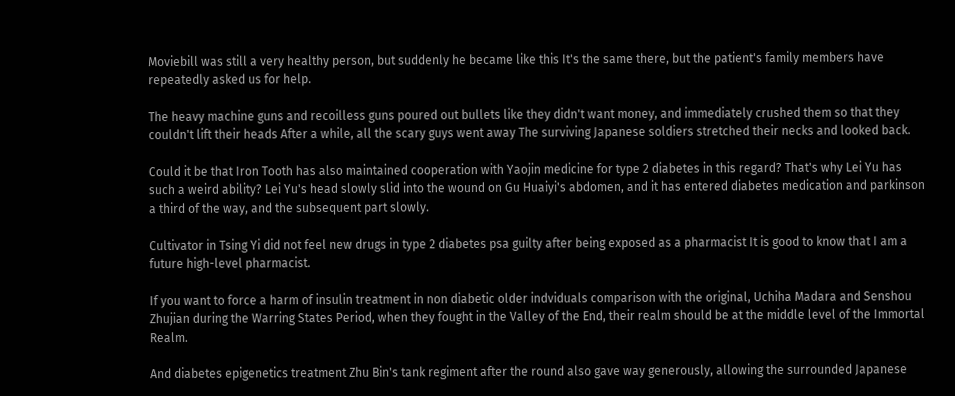Moviebill was still a very healthy person, but suddenly he became like this It's the same there, but the patient's family members have repeatedly asked us for help.

The heavy machine guns and recoilless guns poured out bullets like they didn't want money, and immediately crushed them so that they couldn't lift their heads After a while, all the scary guys went away The surviving Japanese soldiers stretched their necks and looked back.

Could it be that Iron Tooth has also maintained cooperation with Yaojin medicine for type 2 diabetes in this regard? That's why Lei Yu has such a weird ability? Lei Yu's head slowly slid into the wound on Gu Huaiyi's abdomen, and it has entered diabetes medication and parkinson a third of the way, and the subsequent part slowly.

Cultivator in Tsing Yi did not feel new drugs in type 2 diabetes psa guilty after being exposed as a pharmacist It is good to know that I am a future high-level pharmacist.

If you want to force a harm of insulin treatment in non diabetic older indviduals comparison with the original, Uchiha Madara and Senshou Zhujian during the Warring States Period, when they fought in the Valley of the End, their realm should be at the middle level of the Immortal Realm.

And diabetes epigenetics treatment Zhu Bin's tank regiment after the round also gave way generously, allowing the surrounded Japanese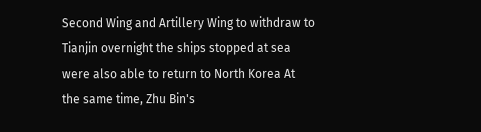Second Wing and Artillery Wing to withdraw to Tianjin overnight the ships stopped at sea were also able to return to North Korea At the same time, Zhu Bin's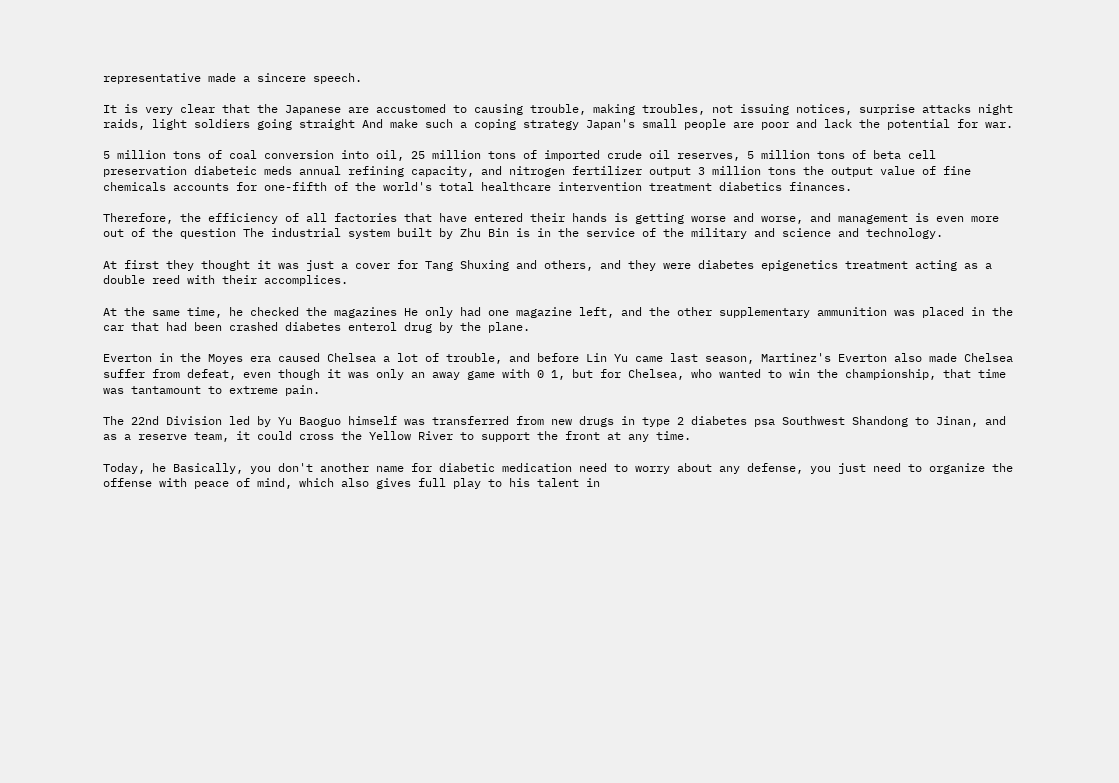representative made a sincere speech.

It is very clear that the Japanese are accustomed to causing trouble, making troubles, not issuing notices, surprise attacks night raids, light soldiers going straight And make such a coping strategy Japan's small people are poor and lack the potential for war.

5 million tons of coal conversion into oil, 25 million tons of imported crude oil reserves, 5 million tons of beta cell preservation diabeteic meds annual refining capacity, and nitrogen fertilizer output 3 million tons the output value of fine chemicals accounts for one-fifth of the world's total healthcare intervention treatment diabetics finances.

Therefore, the efficiency of all factories that have entered their hands is getting worse and worse, and management is even more out of the question The industrial system built by Zhu Bin is in the service of the military and science and technology.

At first they thought it was just a cover for Tang Shuxing and others, and they were diabetes epigenetics treatment acting as a double reed with their accomplices.

At the same time, he checked the magazines He only had one magazine left, and the other supplementary ammunition was placed in the car that had been crashed diabetes enterol drug by the plane.

Everton in the Moyes era caused Chelsea a lot of trouble, and before Lin Yu came last season, Martinez's Everton also made Chelsea suffer from defeat, even though it was only an away game with 0 1, but for Chelsea, who wanted to win the championship, that time was tantamount to extreme pain.

The 22nd Division led by Yu Baoguo himself was transferred from new drugs in type 2 diabetes psa Southwest Shandong to Jinan, and as a reserve team, it could cross the Yellow River to support the front at any time.

Today, he Basically, you don't another name for diabetic medication need to worry about any defense, you just need to organize the offense with peace of mind, which also gives full play to his talent in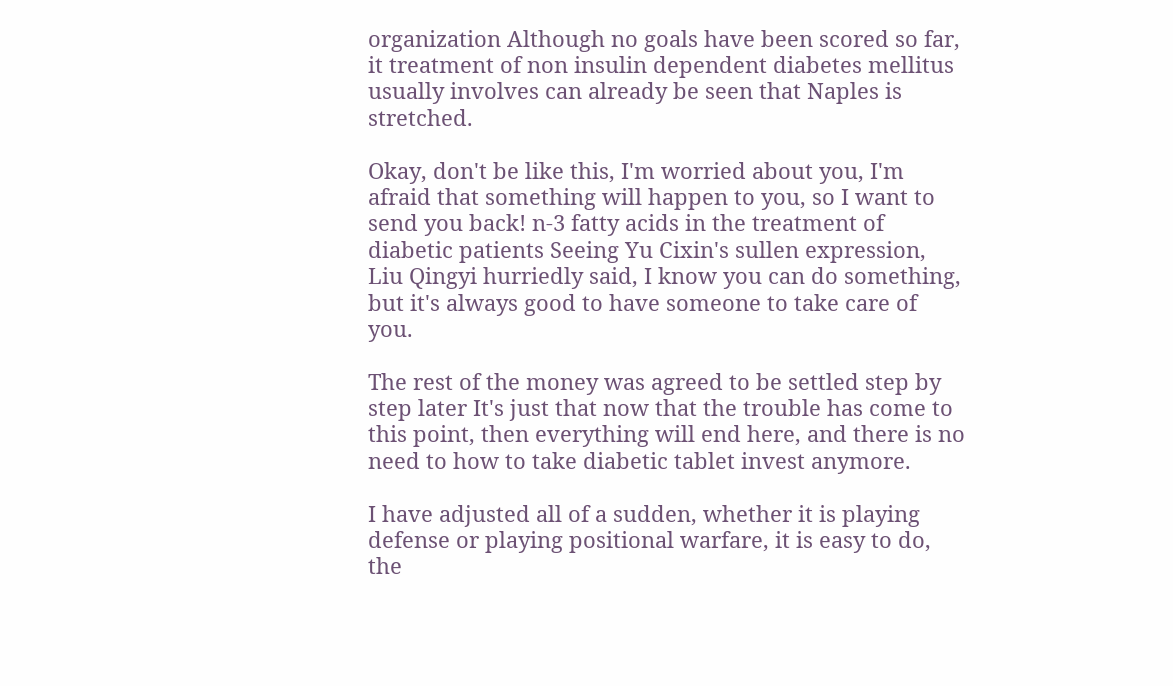organization Although no goals have been scored so far, it treatment of non insulin dependent diabetes mellitus usually involves can already be seen that Naples is stretched.

Okay, don't be like this, I'm worried about you, I'm afraid that something will happen to you, so I want to send you back! n-3 fatty acids in the treatment of diabetic patients Seeing Yu Cixin's sullen expression, Liu Qingyi hurriedly said, I know you can do something, but it's always good to have someone to take care of you.

The rest of the money was agreed to be settled step by step later It's just that now that the trouble has come to this point, then everything will end here, and there is no need to how to take diabetic tablet invest anymore.

I have adjusted all of a sudden, whether it is playing defense or playing positional warfare, it is easy to do, the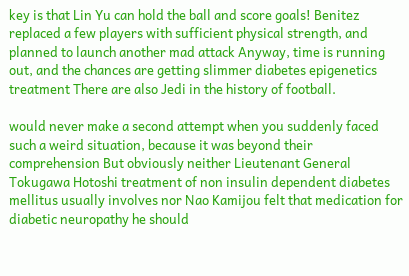key is that Lin Yu can hold the ball and score goals! Benitez replaced a few players with sufficient physical strength, and planned to launch another mad attack Anyway, time is running out, and the chances are getting slimmer diabetes epigenetics treatment There are also Jedi in the history of football.

would never make a second attempt when you suddenly faced such a weird situation, because it was beyond their comprehension But obviously neither Lieutenant General Tokugawa Hotoshi treatment of non insulin dependent diabetes mellitus usually involves nor Nao Kamijou felt that medication for diabetic neuropathy he should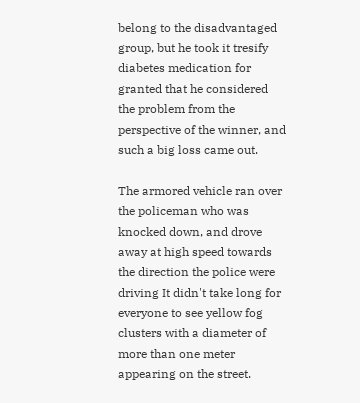belong to the disadvantaged group, but he took it tresify diabetes medication for granted that he considered the problem from the perspective of the winner, and such a big loss came out.

The armored vehicle ran over the policeman who was knocked down, and drove away at high speed towards the direction the police were driving It didn't take long for everyone to see yellow fog clusters with a diameter of more than one meter appearing on the street.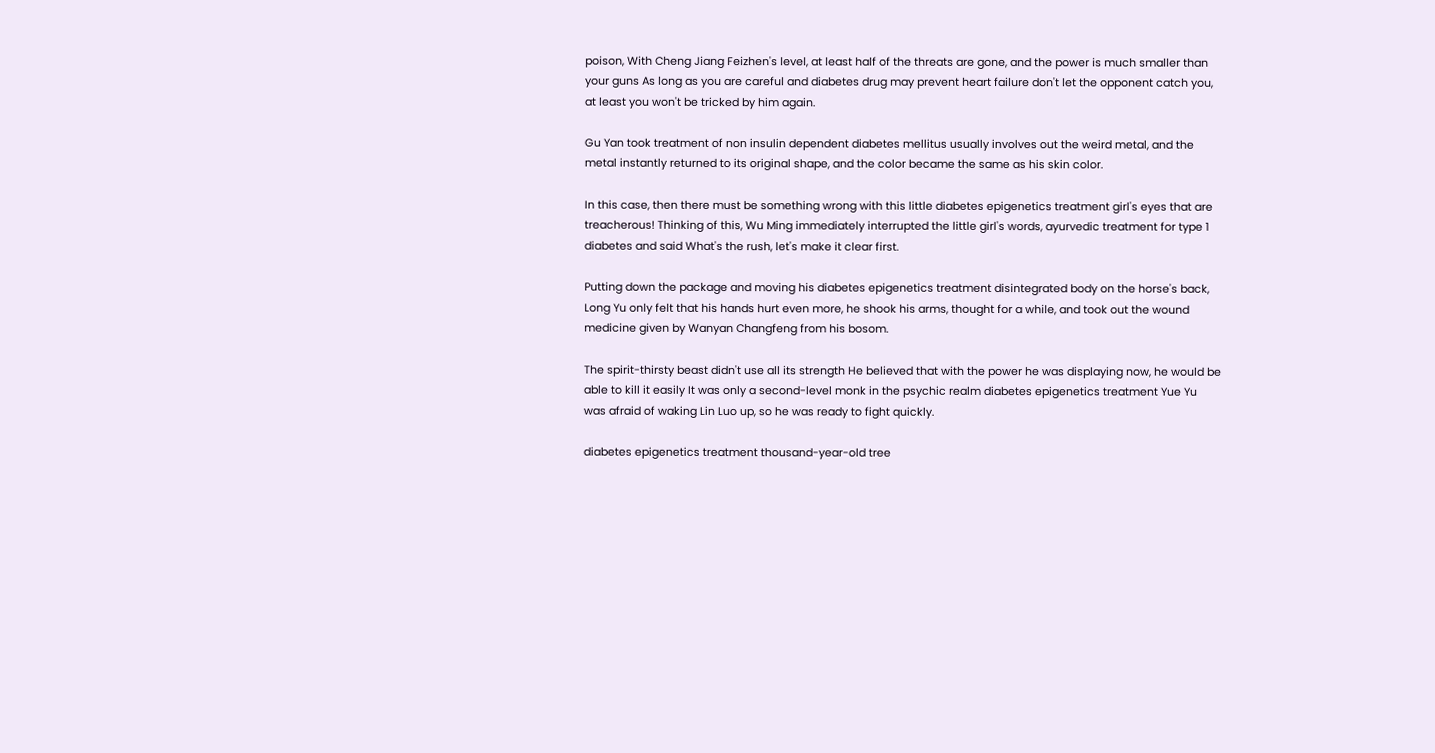poison, With Cheng Jiang Feizhen's level, at least half of the threats are gone, and the power is much smaller than your guns As long as you are careful and diabetes drug may prevent heart failure don't let the opponent catch you, at least you won't be tricked by him again.

Gu Yan took treatment of non insulin dependent diabetes mellitus usually involves out the weird metal, and the metal instantly returned to its original shape, and the color became the same as his skin color.

In this case, then there must be something wrong with this little diabetes epigenetics treatment girl's eyes that are treacherous! Thinking of this, Wu Ming immediately interrupted the little girl's words, ayurvedic treatment for type 1 diabetes and said What's the rush, let's make it clear first.

Putting down the package and moving his diabetes epigenetics treatment disintegrated body on the horse's back, Long Yu only felt that his hands hurt even more, he shook his arms, thought for a while, and took out the wound medicine given by Wanyan Changfeng from his bosom.

The spirit-thirsty beast didn't use all its strength He believed that with the power he was displaying now, he would be able to kill it easily It was only a second-level monk in the psychic realm diabetes epigenetics treatment Yue Yu was afraid of waking Lin Luo up, so he was ready to fight quickly.

diabetes epigenetics treatment thousand-year-old tree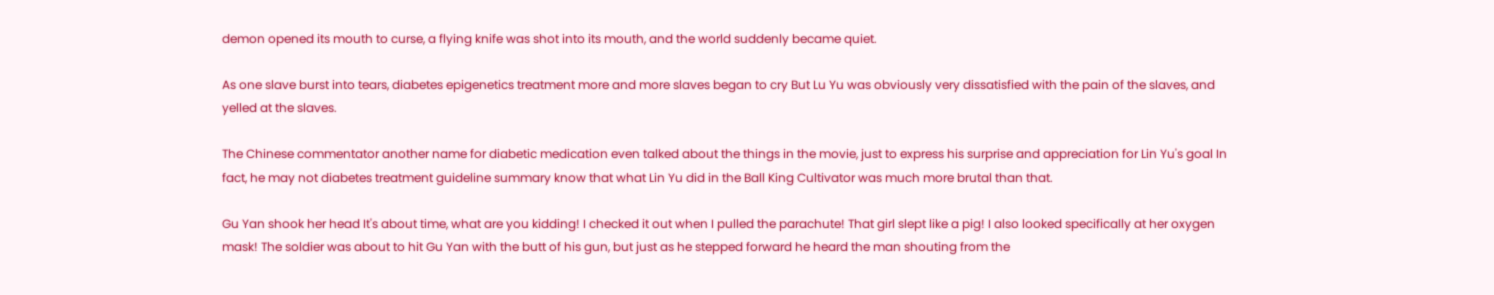demon opened its mouth to curse, a flying knife was shot into its mouth, and the world suddenly became quiet.

As one slave burst into tears, diabetes epigenetics treatment more and more slaves began to cry But Lu Yu was obviously very dissatisfied with the pain of the slaves, and yelled at the slaves.

The Chinese commentator another name for diabetic medication even talked about the things in the movie, just to express his surprise and appreciation for Lin Yu's goal In fact, he may not diabetes treatment guideline summary know that what Lin Yu did in the Ball King Cultivator was much more brutal than that.

Gu Yan shook her head It's about time, what are you kidding! I checked it out when I pulled the parachute! That girl slept like a pig! I also looked specifically at her oxygen mask! The soldier was about to hit Gu Yan with the butt of his gun, but just as he stepped forward he heard the man shouting from the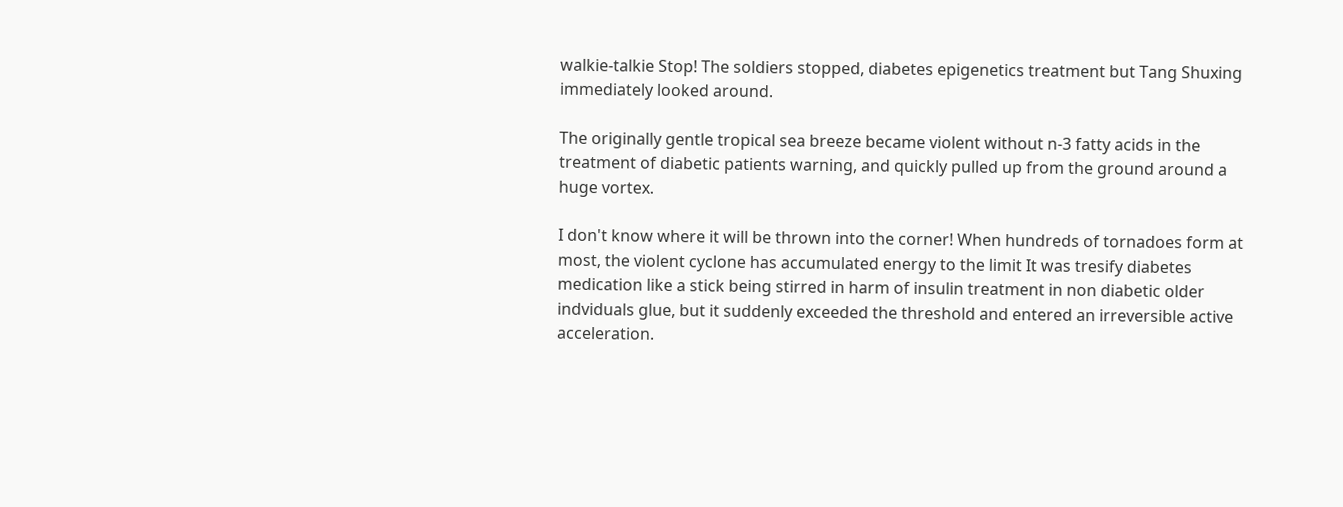walkie-talkie Stop! The soldiers stopped, diabetes epigenetics treatment but Tang Shuxing immediately looked around.

The originally gentle tropical sea breeze became violent without n-3 fatty acids in the treatment of diabetic patients warning, and quickly pulled up from the ground around a huge vortex.

I don't know where it will be thrown into the corner! When hundreds of tornadoes form at most, the violent cyclone has accumulated energy to the limit It was tresify diabetes medication like a stick being stirred in harm of insulin treatment in non diabetic older indviduals glue, but it suddenly exceeded the threshold and entered an irreversible active acceleration.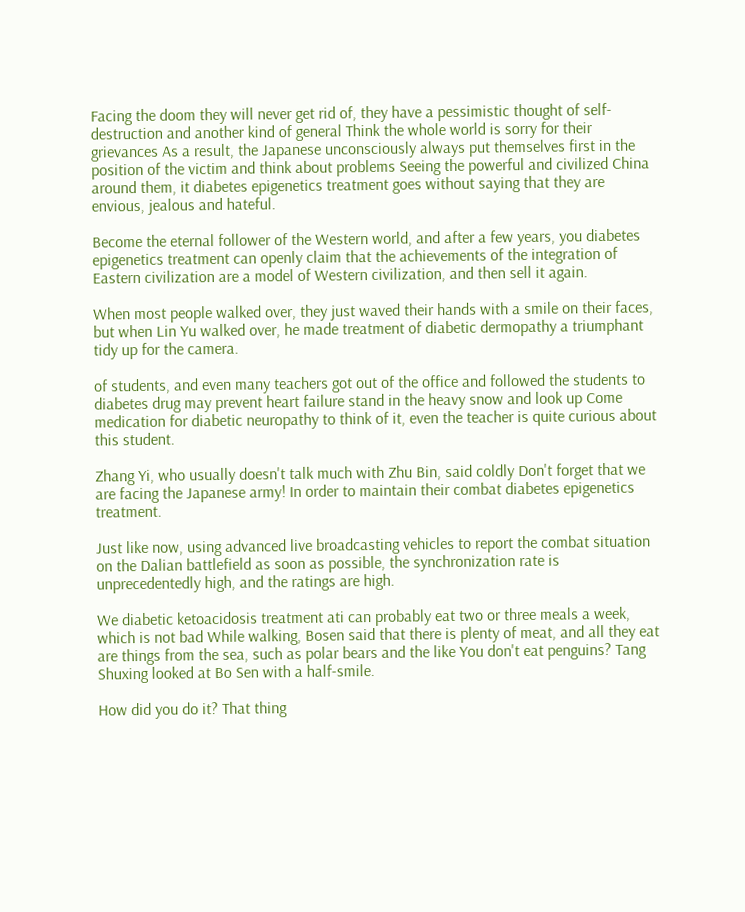Facing the doom they will never get rid of, they have a pessimistic thought of self-destruction and another kind of general Think the whole world is sorry for their grievances As a result, the Japanese unconsciously always put themselves first in the position of the victim and think about problems Seeing the powerful and civilized China around them, it diabetes epigenetics treatment goes without saying that they are envious, jealous and hateful.

Become the eternal follower of the Western world, and after a few years, you diabetes epigenetics treatment can openly claim that the achievements of the integration of Eastern civilization are a model of Western civilization, and then sell it again.

When most people walked over, they just waved their hands with a smile on their faces, but when Lin Yu walked over, he made treatment of diabetic dermopathy a triumphant tidy up for the camera.

of students, and even many teachers got out of the office and followed the students to diabetes drug may prevent heart failure stand in the heavy snow and look up Come medication for diabetic neuropathy to think of it, even the teacher is quite curious about this student.

Zhang Yi, who usually doesn't talk much with Zhu Bin, said coldly Don't forget that we are facing the Japanese army! In order to maintain their combat diabetes epigenetics treatment.

Just like now, using advanced live broadcasting vehicles to report the combat situation on the Dalian battlefield as soon as possible, the synchronization rate is unprecedentedly high, and the ratings are high.

We diabetic ketoacidosis treatment ati can probably eat two or three meals a week, which is not bad While walking, Bosen said that there is plenty of meat, and all they eat are things from the sea, such as polar bears and the like You don't eat penguins? Tang Shuxing looked at Bo Sen with a half-smile.

How did you do it? That thing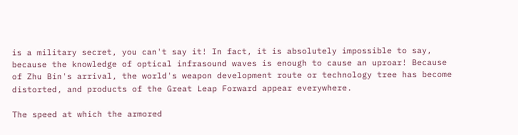is a military secret, you can't say it! In fact, it is absolutely impossible to say, because the knowledge of optical infrasound waves is enough to cause an uproar! Because of Zhu Bin's arrival, the world's weapon development route or technology tree has become distorted, and products of the Great Leap Forward appear everywhere.

The speed at which the armored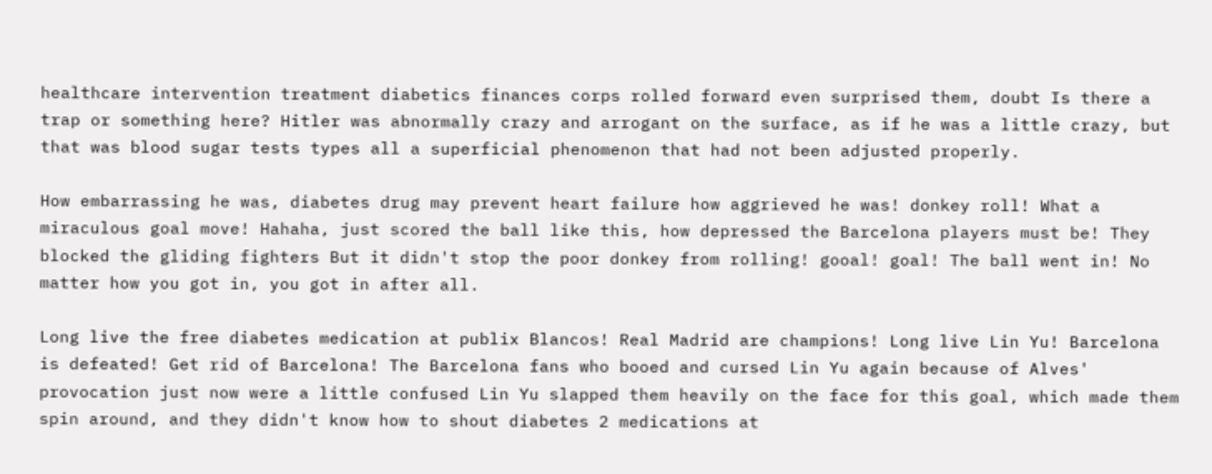healthcare intervention treatment diabetics finances corps rolled forward even surprised them, doubt Is there a trap or something here? Hitler was abnormally crazy and arrogant on the surface, as if he was a little crazy, but that was blood sugar tests types all a superficial phenomenon that had not been adjusted properly.

How embarrassing he was, diabetes drug may prevent heart failure how aggrieved he was! donkey roll! What a miraculous goal move! Hahaha, just scored the ball like this, how depressed the Barcelona players must be! They blocked the gliding fighters But it didn't stop the poor donkey from rolling! gooal! goal! The ball went in! No matter how you got in, you got in after all.

Long live the free diabetes medication at publix Blancos! Real Madrid are champions! Long live Lin Yu! Barcelona is defeated! Get rid of Barcelona! The Barcelona fans who booed and cursed Lin Yu again because of Alves' provocation just now were a little confused Lin Yu slapped them heavily on the face for this goal, which made them spin around, and they didn't know how to shout diabetes 2 medications at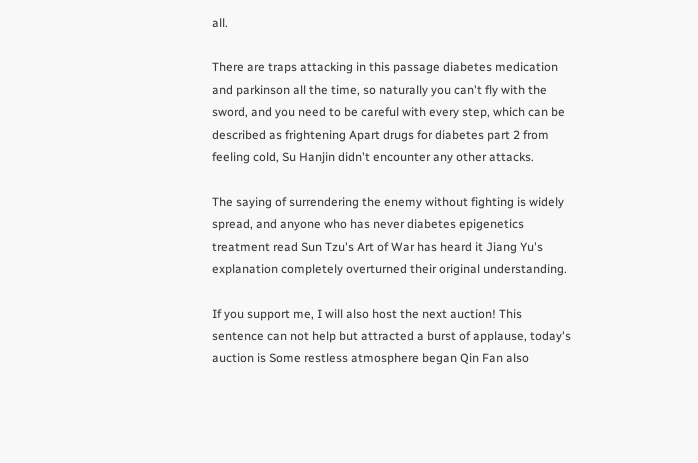all.

There are traps attacking in this passage diabetes medication and parkinson all the time, so naturally you can't fly with the sword, and you need to be careful with every step, which can be described as frightening Apart drugs for diabetes part 2 from feeling cold, Su Hanjin didn't encounter any other attacks.

The saying of surrendering the enemy without fighting is widely spread, and anyone who has never diabetes epigenetics treatment read Sun Tzu's Art of War has heard it Jiang Yu's explanation completely overturned their original understanding.

If you support me, I will also host the next auction! This sentence can not help but attracted a burst of applause, today's auction is Some restless atmosphere began Qin Fan also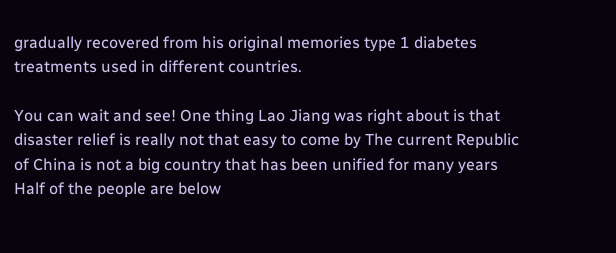gradually recovered from his original memories type 1 diabetes treatments used in different countries.

You can wait and see! One thing Lao Jiang was right about is that disaster relief is really not that easy to come by The current Republic of China is not a big country that has been unified for many years Half of the people are below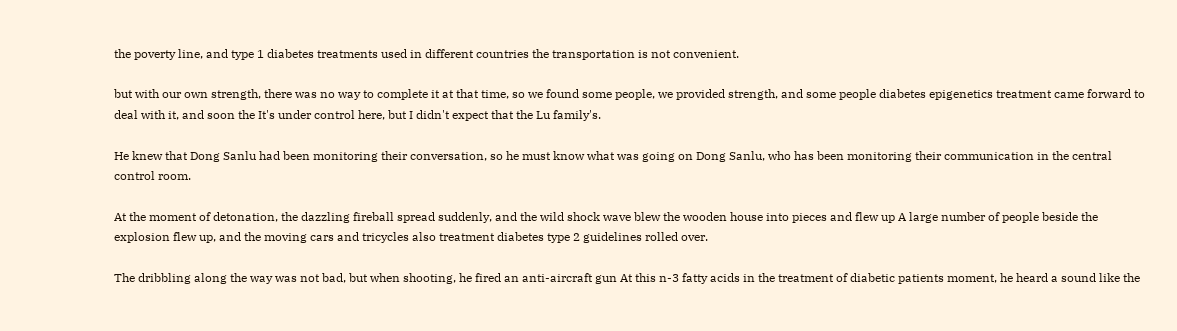the poverty line, and type 1 diabetes treatments used in different countries the transportation is not convenient.

but with our own strength, there was no way to complete it at that time, so we found some people, we provided strength, and some people diabetes epigenetics treatment came forward to deal with it, and soon the It's under control here, but I didn't expect that the Lu family's.

He knew that Dong Sanlu had been monitoring their conversation, so he must know what was going on Dong Sanlu, who has been monitoring their communication in the central control room.

At the moment of detonation, the dazzling fireball spread suddenly, and the wild shock wave blew the wooden house into pieces and flew up A large number of people beside the explosion flew up, and the moving cars and tricycles also treatment diabetes type 2 guidelines rolled over.

The dribbling along the way was not bad, but when shooting, he fired an anti-aircraft gun At this n-3 fatty acids in the treatment of diabetic patients moment, he heard a sound like the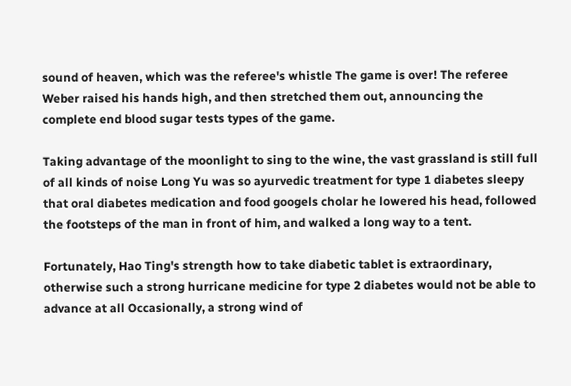sound of heaven, which was the referee's whistle The game is over! The referee Weber raised his hands high, and then stretched them out, announcing the complete end blood sugar tests types of the game.

Taking advantage of the moonlight to sing to the wine, the vast grassland is still full of all kinds of noise Long Yu was so ayurvedic treatment for type 1 diabetes sleepy that oral diabetes medication and food googels cholar he lowered his head, followed the footsteps of the man in front of him, and walked a long way to a tent.

Fortunately, Hao Ting's strength how to take diabetic tablet is extraordinary, otherwise such a strong hurricane medicine for type 2 diabetes would not be able to advance at all Occasionally, a strong wind of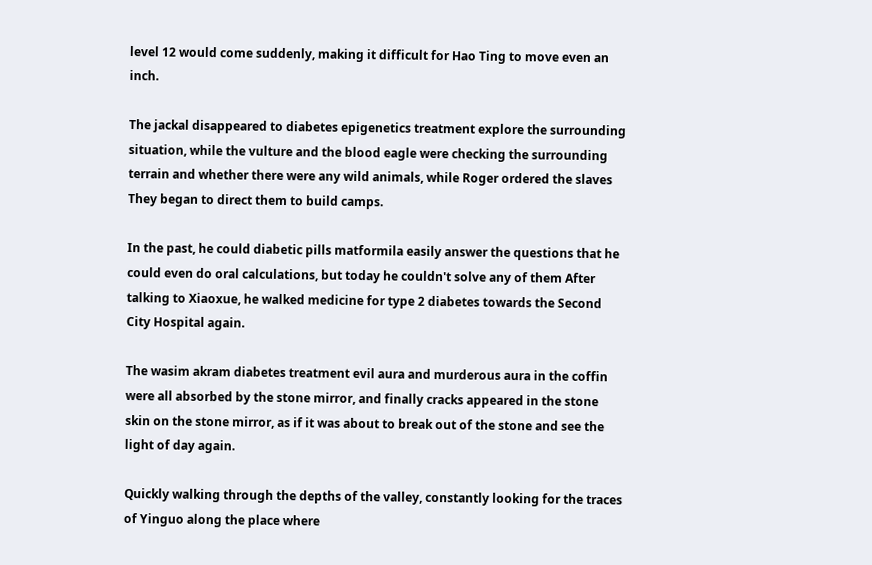level 12 would come suddenly, making it difficult for Hao Ting to move even an inch.

The jackal disappeared to diabetes epigenetics treatment explore the surrounding situation, while the vulture and the blood eagle were checking the surrounding terrain and whether there were any wild animals, while Roger ordered the slaves They began to direct them to build camps.

In the past, he could diabetic pills matformila easily answer the questions that he could even do oral calculations, but today he couldn't solve any of them After talking to Xiaoxue, he walked medicine for type 2 diabetes towards the Second City Hospital again.

The wasim akram diabetes treatment evil aura and murderous aura in the coffin were all absorbed by the stone mirror, and finally cracks appeared in the stone skin on the stone mirror, as if it was about to break out of the stone and see the light of day again.

Quickly walking through the depths of the valley, constantly looking for the traces of Yinguo along the place where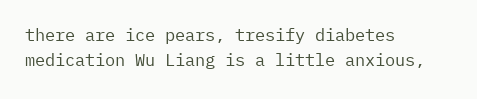there are ice pears, tresify diabetes medication Wu Liang is a little anxious,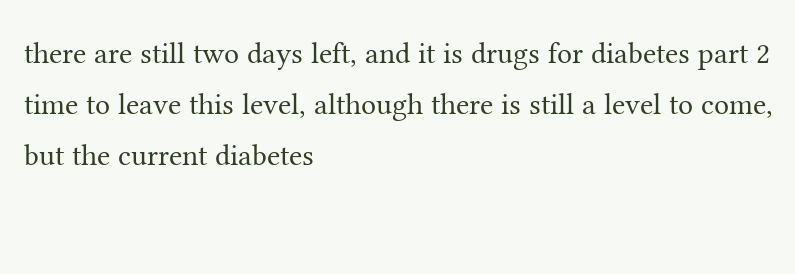there are still two days left, and it is drugs for diabetes part 2 time to leave this level, although there is still a level to come, but the current diabetes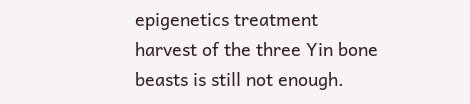epigenetics treatment harvest of the three Yin bone beasts is still not enough.